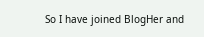So I have joined BlogHer and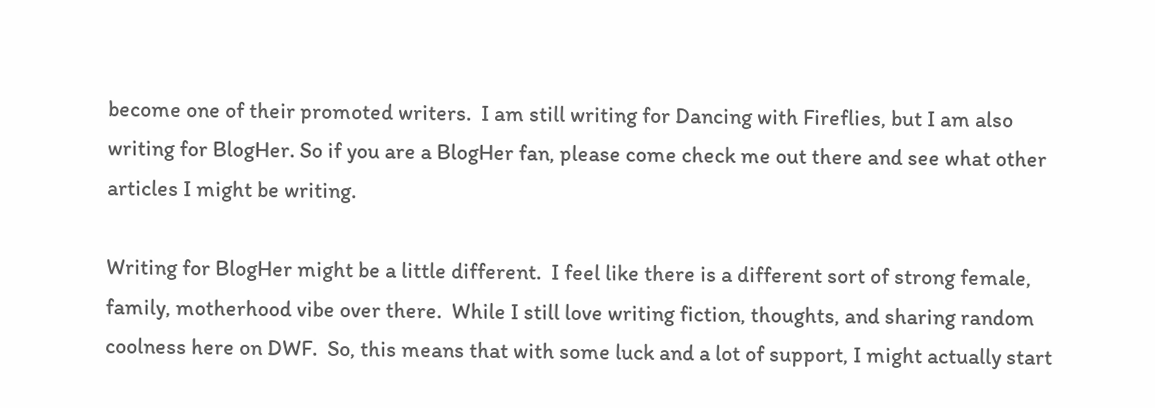become one of their promoted writers.  I am still writing for Dancing with Fireflies, but I am also writing for BlogHer. So if you are a BlogHer fan, please come check me out there and see what other articles I might be writing.

Writing for BlogHer might be a little different.  I feel like there is a different sort of strong female, family, motherhood vibe over there.  While I still love writing fiction, thoughts, and sharing random coolness here on DWF.  So, this means that with some luck and a lot of support, I might actually start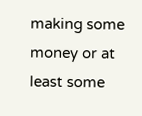making some money or at least some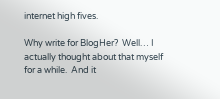internet high fives.

Why write for BlogHer?  Well… I actually thought about that myself for a while.  And it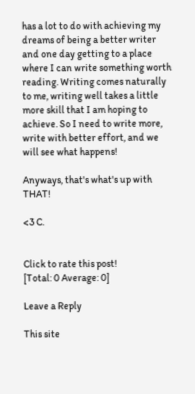has a lot to do with achieving my dreams of being a better writer and one day getting to a place where I can write something worth reading. Writing comes naturally to me, writing well takes a little more skill that I am hoping to achieve. So I need to write more, write with better effort, and we will see what happens!

Anyways, that's what's up with THAT!

<3 C.


Click to rate this post!
[Total: 0 Average: 0]

Leave a Reply

This site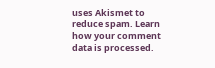uses Akismet to reduce spam. Learn how your comment data is processed.